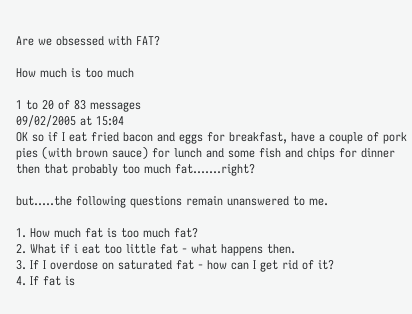Are we obsessed with FAT?

How much is too much

1 to 20 of 83 messages
09/02/2005 at 15:04
OK so if I eat fried bacon and eggs for breakfast, have a couple of pork pies (with brown sauce) for lunch and some fish and chips for dinner then that probably too much fat.......right?

but.....the following questions remain unanswered to me.

1. How much fat is too much fat?
2. What if i eat too little fat - what happens then.
3. If I overdose on saturated fat - how can I get rid of it?
4. If fat is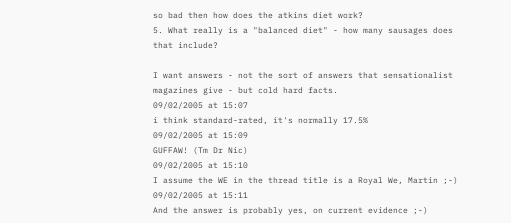so bad then how does the atkins diet work?
5. What really is a "balanced diet" - how many sausages does that include?

I want answers - not the sort of answers that sensationalist magazines give - but cold hard facts.
09/02/2005 at 15:07
i think standard-rated, it's normally 17.5%
09/02/2005 at 15:09
GUFFAW! (Tm Dr Nic)
09/02/2005 at 15:10
I assume the WE in the thread title is a Royal We, Martin ;-)
09/02/2005 at 15:11
And the answer is probably yes, on current evidence ;-)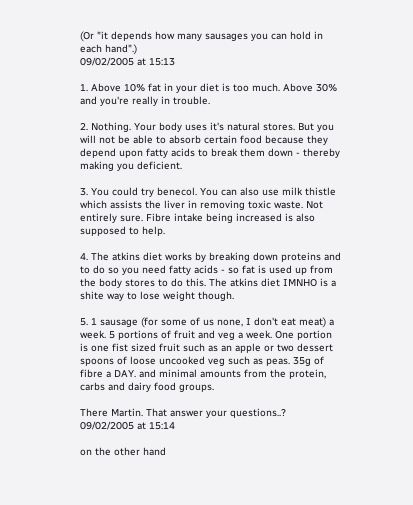(Or "it depends how many sausages you can hold in each hand".)
09/02/2005 at 15:13

1. Above 10% fat in your diet is too much. Above 30% and you're really in trouble.

2. Nothing. Your body uses it's natural stores. But you will not be able to absorb certain food because they depend upon fatty acids to break them down - thereby making you deficient.

3. You could try benecol. You can also use milk thistle which assists the liver in removing toxic waste. Not entirely sure. Fibre intake being increased is also supposed to help.

4. The atkins diet works by breaking down proteins and to do so you need fatty acids - so fat is used up from the body stores to do this. The atkins diet IMNHO is a shite way to lose weight though.

5. 1 sausage (for some of us none, I don't eat meat) a week. 5 portions of fruit and veg a week. One portion is one fist sized fruit such as an apple or two dessert spoons of loose uncooked veg such as peas. 35g of fibre a DAY. and minimal amounts from the protein, carbs and dairy food groups.

There Martin. That answer your questions..?
09/02/2005 at 15:14

on the other hand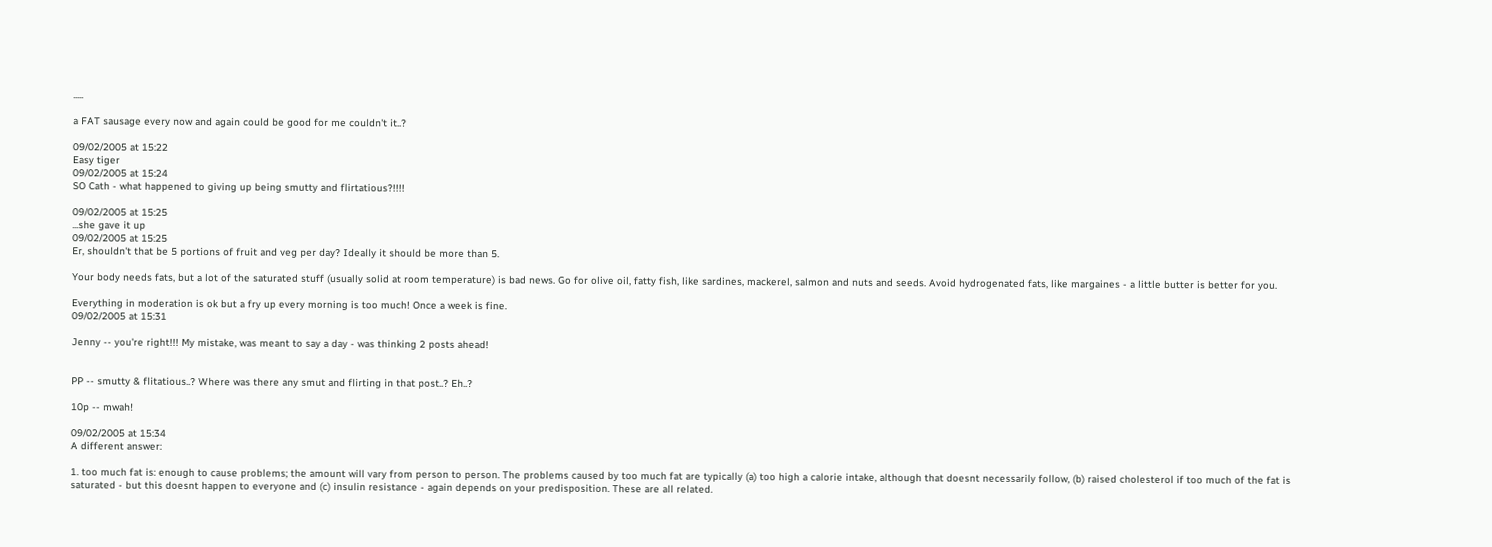.....

a FAT sausage every now and again could be good for me couldn't it..?

09/02/2005 at 15:22
Easy tiger
09/02/2005 at 15:24
SO Cath - what happened to giving up being smutty and flirtatious?!!!!

09/02/2005 at 15:25
...she gave it up
09/02/2005 at 15:25
Er, shouldn't that be 5 portions of fruit and veg per day? Ideally it should be more than 5.

Your body needs fats, but a lot of the saturated stuff (usually solid at room temperature) is bad news. Go for olive oil, fatty fish, like sardines, mackerel, salmon and nuts and seeds. Avoid hydrogenated fats, like margaines - a little butter is better for you.

Everything in moderation is ok but a fry up every morning is too much! Once a week is fine.
09/02/2005 at 15:31

Jenny -- you're right!!! My mistake, was meant to say a day - was thinking 2 posts ahead!


PP -- smutty & flitatious..? Where was there any smut and flirting in that post..? Eh..?

10p -- mwah!

09/02/2005 at 15:34
A different answer:

1. too much fat is: enough to cause problems; the amount will vary from person to person. The problems caused by too much fat are typically (a) too high a calorie intake, although that doesnt necessarily follow, (b) raised cholesterol if too much of the fat is saturated - but this doesnt happen to everyone and (c) insulin resistance - again depends on your predisposition. These are all related.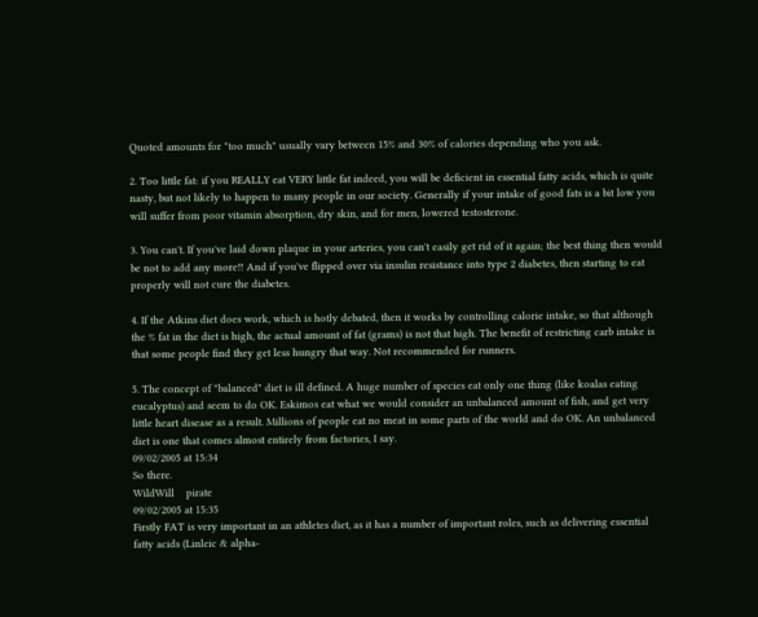Quoted amounts for "too much" usually vary between 15% and 30% of calories depending who you ask.

2. Too little fat: if you REALLY eat VERY little fat indeed, you will be deficient in essential fatty acids, which is quite nasty, but not likely to happen to many people in our society. Generally if your intake of good fats is a bit low you will suffer from poor vitamin absorption, dry skin, and for men, lowered testosterone.

3. You can't. If you've laid down plaque in your arteries, you can't easily get rid of it again; the best thing then would be not to add any more!! And if you've flipped over via insulin resistance into type 2 diabetes, then starting to eat properly will not cure the diabetes.

4. If the Atkins diet does work, which is hotly debated, then it works by controlling calorie intake, so that although the % fat in the diet is high, the actual amount of fat (grams) is not that high. The benefit of restricting carb intake is that some people find they get less hungry that way. Not recommended for runners.

5. The concept of "balanced" diet is ill defined. A huge number of species eat only one thing (like koalas eating eucalyptus) and seem to do OK. Eskimos eat what we would consider an unbalanced amount of fish, and get very little heart disease as a result. Millions of people eat no meat in some parts of the world and do OK. An unbalanced diet is one that comes almost entirely from factories, I say.
09/02/2005 at 15:34
So there.
WildWill    pirate
09/02/2005 at 15:35
Firstly FAT is very important in an athletes diet, as it has a number of important roles, such as delivering essential fatty acids (Linleic & alpha-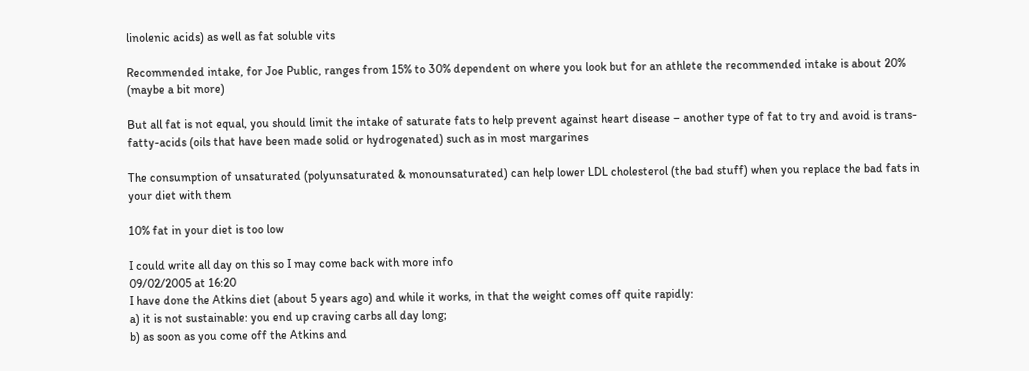linolenic acids) as well as fat soluble vits

Recommended intake, for Joe Public, ranges from 15% to 30% dependent on where you look but for an athlete the recommended intake is about 20% (maybe a bit more)

But all fat is not equal, you should limit the intake of saturate fats to help prevent against heart disease – another type of fat to try and avoid is trans-fatty-acids (oils that have been made solid or hydrogenated) such as in most margarines

The consumption of unsaturated (polyunsaturated & monounsaturated) can help lower LDL cholesterol (the bad stuff) when you replace the bad fats in your diet with them

10% fat in your diet is too low

I could write all day on this so I may come back with more info
09/02/2005 at 16:20
I have done the Atkins diet (about 5 years ago) and while it works, in that the weight comes off quite rapidly:
a) it is not sustainable: you end up craving carbs all day long;
b) as soon as you come off the Atkins and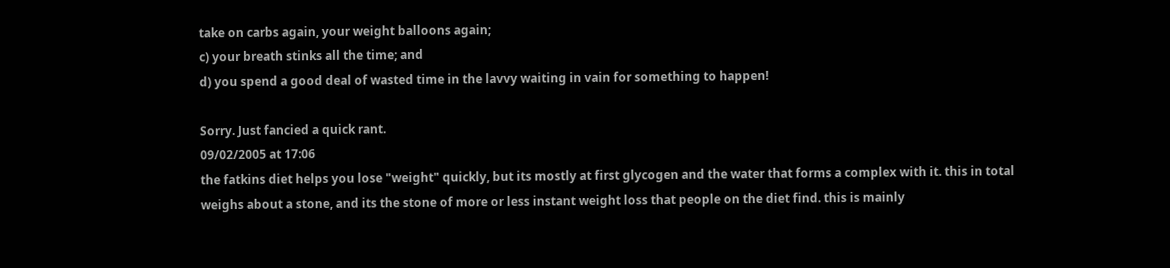take on carbs again, your weight balloons again;
c) your breath stinks all the time; and
d) you spend a good deal of wasted time in the lavvy waiting in vain for something to happen!

Sorry. Just fancied a quick rant.
09/02/2005 at 17:06
the fatkins diet helps you lose "weight" quickly, but its mostly at first glycogen and the water that forms a complex with it. this in total weighs about a stone, and its the stone of more or less instant weight loss that people on the diet find. this is mainly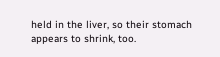held in the liver, so their stomach appears to shrink, too.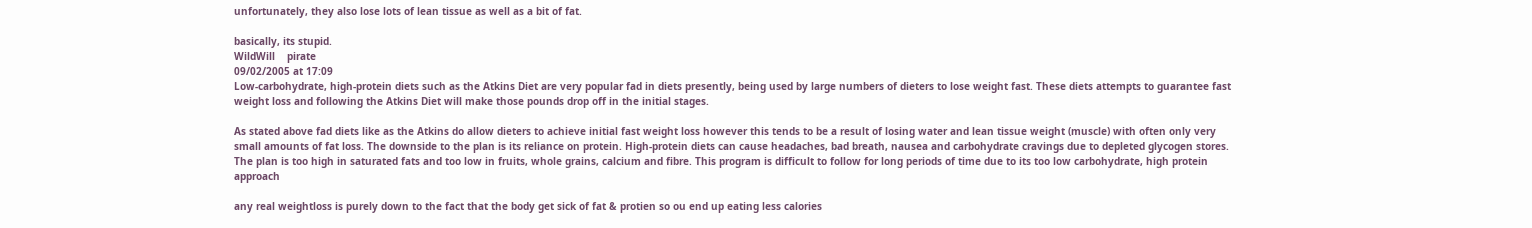unfortunately, they also lose lots of lean tissue as well as a bit of fat.

basically, its stupid.
WildWill    pirate
09/02/2005 at 17:09
Low-carbohydrate, high-protein diets such as the Atkins Diet are very popular fad in diets presently, being used by large numbers of dieters to lose weight fast. These diets attempts to guarantee fast weight loss and following the Atkins Diet will make those pounds drop off in the initial stages.

As stated above fad diets like as the Atkins do allow dieters to achieve initial fast weight loss however this tends to be a result of losing water and lean tissue weight (muscle) with often only very small amounts of fat loss. The downside to the plan is its reliance on protein. High-protein diets can cause headaches, bad breath, nausea and carbohydrate cravings due to depleted glycogen stores. The plan is too high in saturated fats and too low in fruits, whole grains, calcium and fibre. This program is difficult to follow for long periods of time due to its too low carbohydrate, high protein approach

any real weightloss is purely down to the fact that the body get sick of fat & protien so ou end up eating less calories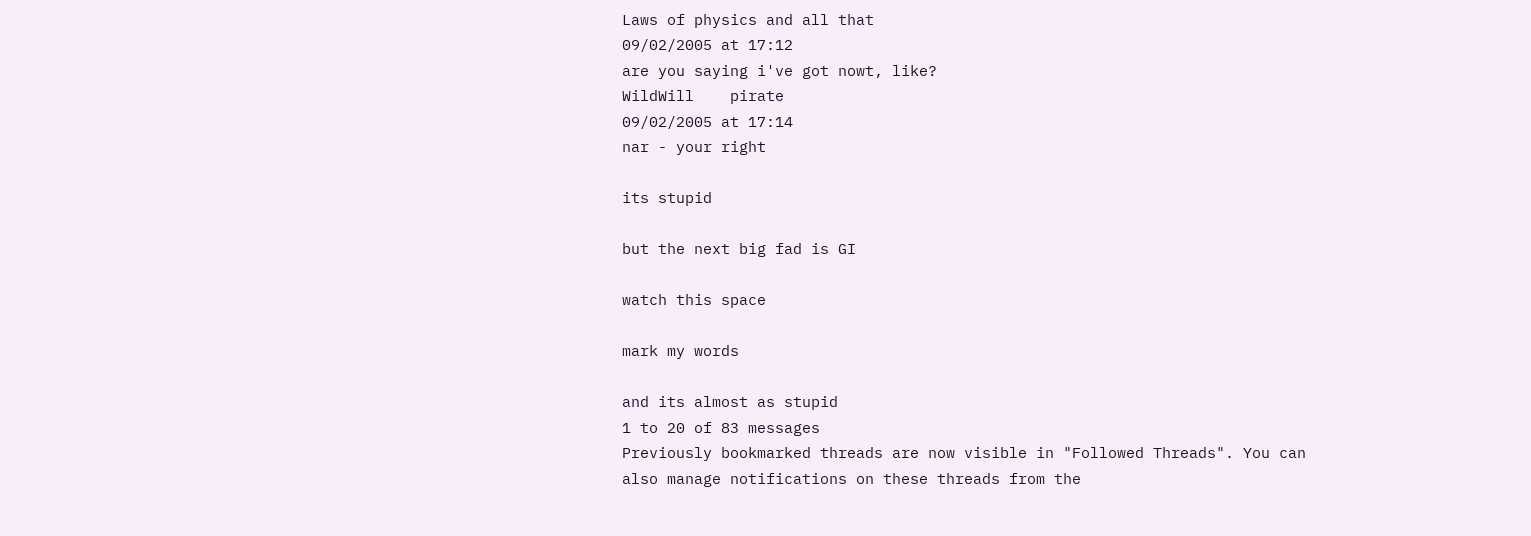Laws of physics and all that
09/02/2005 at 17:12
are you saying i've got nowt, like?
WildWill    pirate
09/02/2005 at 17:14
nar - your right

its stupid

but the next big fad is GI

watch this space

mark my words

and its almost as stupid
1 to 20 of 83 messages
Previously bookmarked threads are now visible in "Followed Threads". You can also manage notifications on these threads from the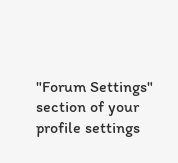"Forum Settings" section of your profile settings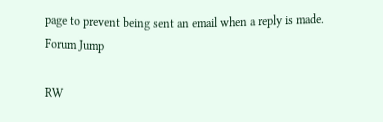page to prevent being sent an email when a reply is made.
Forum Jump

RW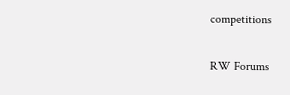competitions

RW Forums